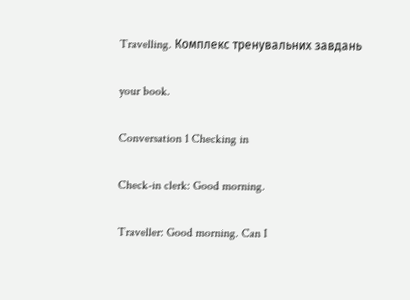Travelling. Комплекс тренувальних завдань

your book.

Conversation 1 Checking in

Check-in clerk: Good morning.

Traveller: Good morning. Can I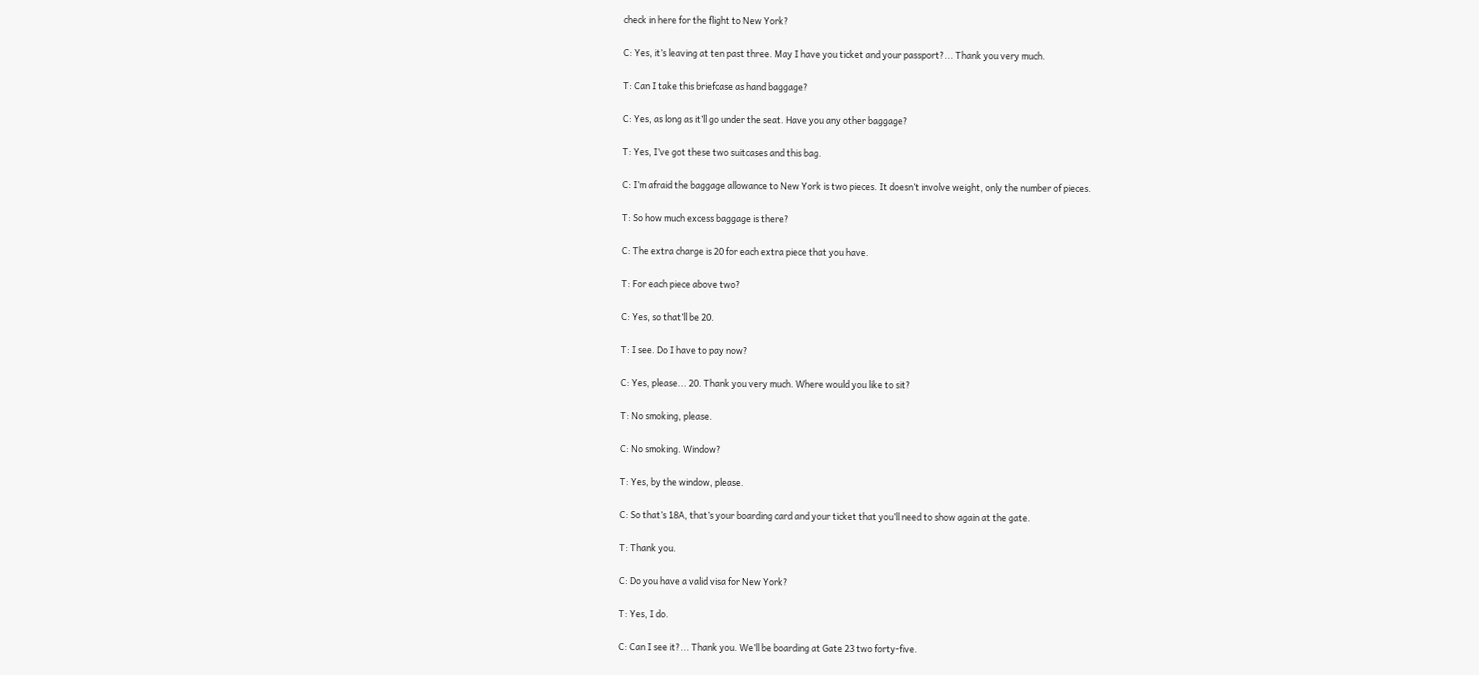check in here for the flight to New York?

C: Yes, it’s leaving at ten past three. May I have you ticket and your passport?... Thank you very much.

T: Can I take this briefcase as hand baggage?

C: Yes, as long as it’ll go under the seat. Have you any other baggage?

T: Yes, I’ve got these two suitcases and this bag.

C: I’m afraid the baggage allowance to New York is two pieces. It doesn’t involve weight, only the number of pieces.

T: So how much excess baggage is there?

C: The extra charge is 20 for each extra piece that you have.

T: For each piece above two?

C: Yes, so that’ll be 20.

T: I see. Do I have to pay now?

C: Yes, please... 20. Thank you very much. Where would you like to sit?

T: No smoking, please.

C: No smoking. Window?

T: Yes, by the window, please.

C: So that’s 18A, that’s your boarding card and your ticket that you’ll need to show again at the gate.

T: Thank you.

C: Do you have a valid visa for New York?

T: Yes, I do.

C: Can I see it?... Thank you. We’ll be boarding at Gate 23 two forty-five.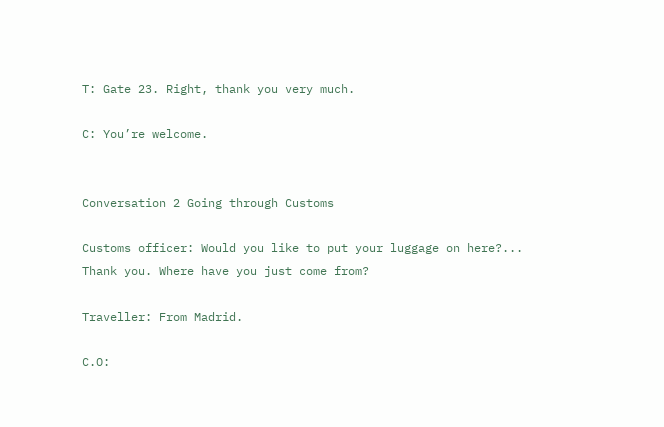T: Gate 23. Right, thank you very much.

C: You’re welcome.


Conversation 2 Going through Customs

Customs officer: Would you like to put your luggage on here?... Thank you. Where have you just come from?

Traveller: From Madrid.

C.O: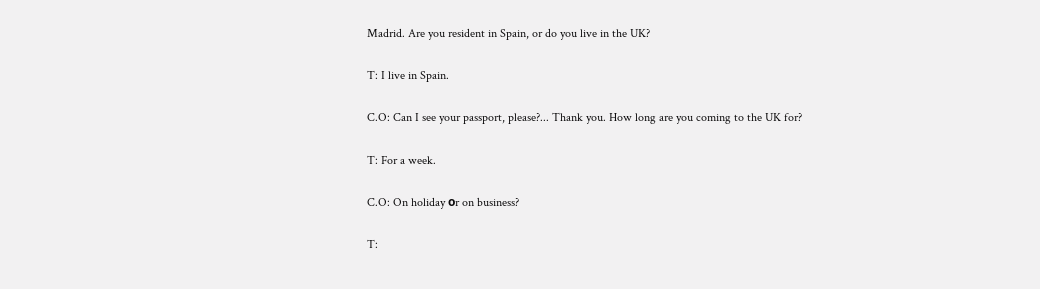Madrid. Are you resident in Spain, or do you live in the UK?

T: I live in Spain.

C.O: Can I see your passport, please?... Thank you. How long are you coming to the UK for?

T: For a week.

C.O: On holiday оr on business?

T: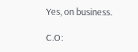Yes, on business.

C.O: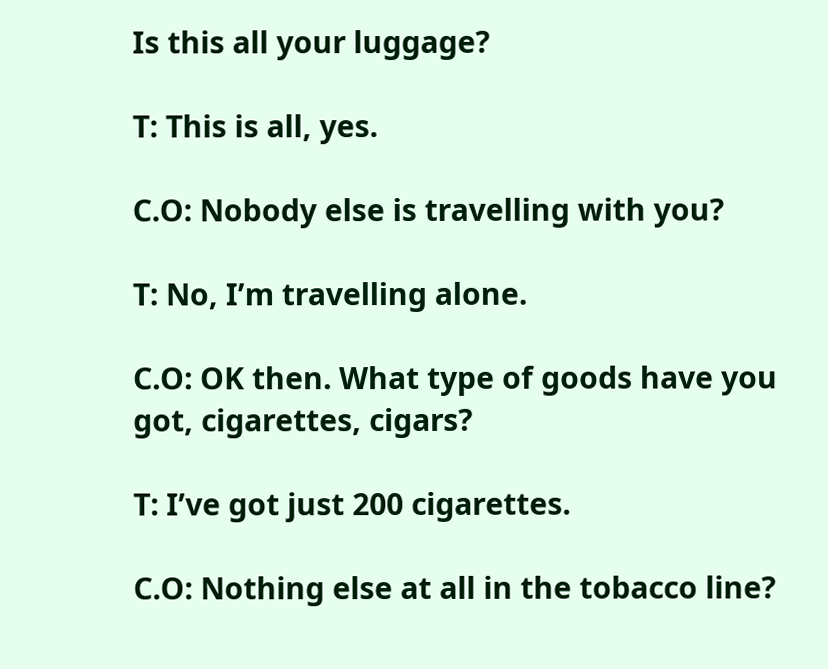Is this all your luggage?

T: This is all, yes.

C.O: Nobody else is travelling with you?

T: No, I’m travelling alone.

C.O: OK then. What type of goods have you got, cigarettes, cigars?

T: I’ve got just 200 cigarettes.

C.O: Nothing else at all in the tobacco line?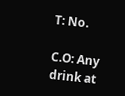T: No.

C.O: Any drink at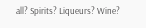all? Spirits? Liqueurs? Wine?